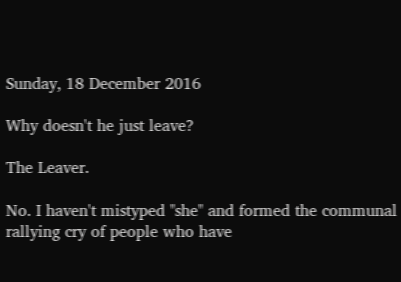Sunday, 18 December 2016

Why doesn't he just leave?

The Leaver.

No. I haven't mistyped "she" and formed the communal rallying cry of people who have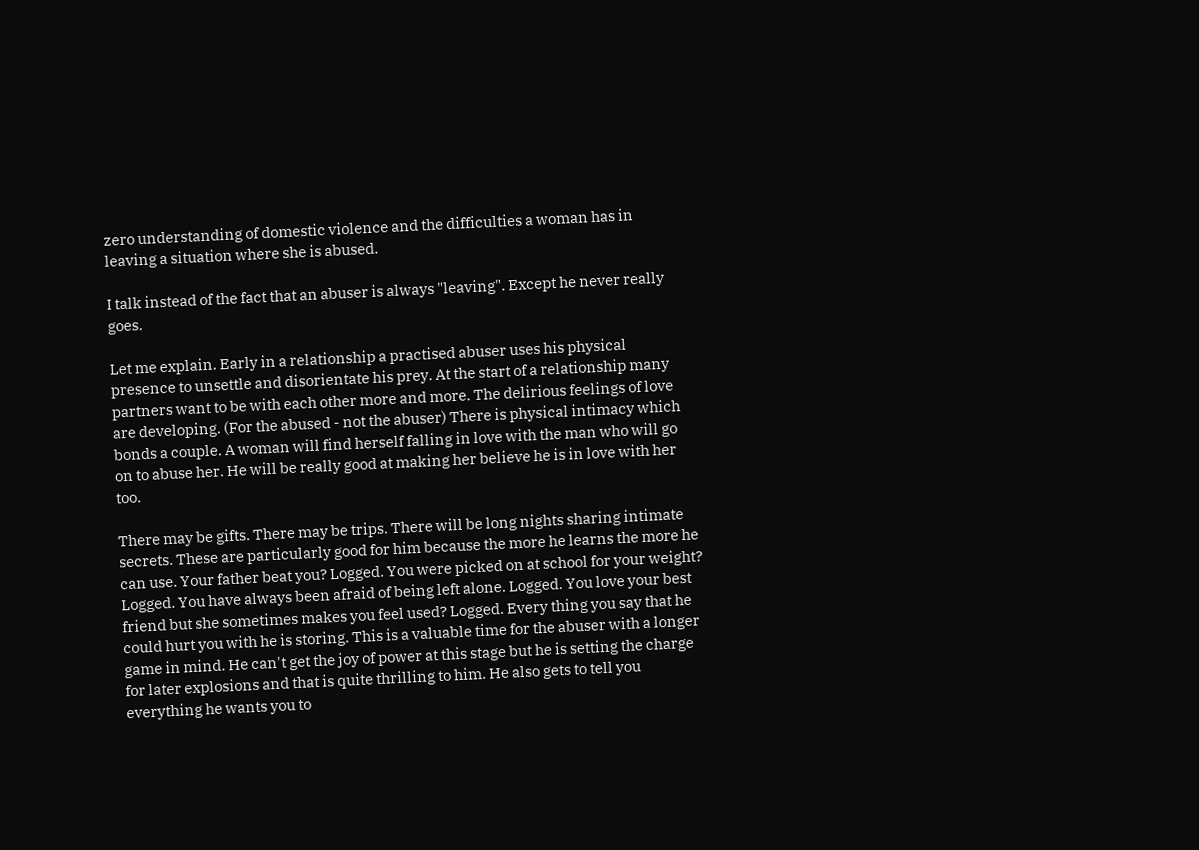zero understanding of domestic violence and the difficulties a woman has in leaving a situation where she is abused.

I talk instead of the fact that an abuser is always "leaving". Except he never really goes.

Let me explain. Early in a relationship a practised abuser uses his physical presence to unsettle and disorientate his prey. At the start of a relationship many partners want to be with each other more and more. The delirious feelings of love are developing. (For the abused - not the abuser) There is physical intimacy which bonds a couple. A woman will find herself falling in love with the man who will go on to abuse her. He will be really good at making her believe he is in love with her too.

There may be gifts. There may be trips. There will be long nights sharing intimate secrets. These are particularly good for him because the more he learns the more he can use. Your father beat you? Logged. You were picked on at school for your weight? Logged. You have always been afraid of being left alone. Logged. You love your best friend but she sometimes makes you feel used? Logged. Every thing you say that he could hurt you with he is storing. This is a valuable time for the abuser with a longer game in mind. He can't get the joy of power at this stage but he is setting the charge for later explosions and that is quite thrilling to him. He also gets to tell you everything he wants you to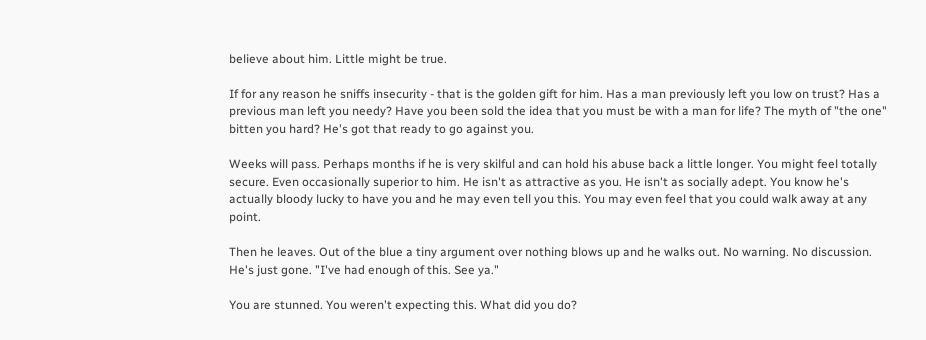believe about him. Little might be true.

If for any reason he sniffs insecurity - that is the golden gift for him. Has a man previously left you low on trust? Has a previous man left you needy? Have you been sold the idea that you must be with a man for life? The myth of "the one" bitten you hard? He's got that ready to go against you.

Weeks will pass. Perhaps months if he is very skilful and can hold his abuse back a little longer. You might feel totally secure. Even occasionally superior to him. He isn't as attractive as you. He isn't as socially adept. You know he's actually bloody lucky to have you and he may even tell you this. You may even feel that you could walk away at any point.

Then he leaves. Out of the blue a tiny argument over nothing blows up and he walks out. No warning. No discussion. He's just gone. "I've had enough of this. See ya."

You are stunned. You weren't expecting this. What did you do?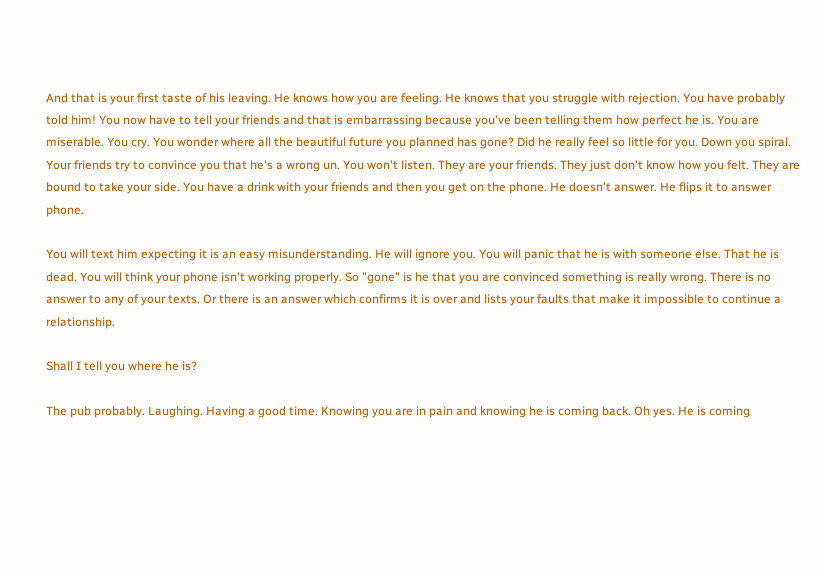And that is your first taste of his leaving. He knows how you are feeling. He knows that you struggle with rejection. You have probably told him! You now have to tell your friends and that is embarrassing because you've been telling them how perfect he is. You are miserable. You cry. You wonder where all the beautiful future you planned has gone? Did he really feel so little for you. Down you spiral. Your friends try to convince you that he's a wrong un. You won't listen. They are your friends. They just don't know how you felt. They are bound to take your side. You have a drink with your friends and then you get on the phone. He doesn't answer. He flips it to answer phone.

You will text him expecting it is an easy misunderstanding. He will ignore you. You will panic that he is with someone else. That he is dead. You will think your phone isn't working properly. So "gone" is he that you are convinced something is really wrong. There is no answer to any of your texts. Or there is an answer which confirms it is over and lists your faults that make it impossible to continue a relationship.

Shall I tell you where he is?

The pub probably. Laughing. Having a good time. Knowing you are in pain and knowing he is coming back. Oh yes. He is coming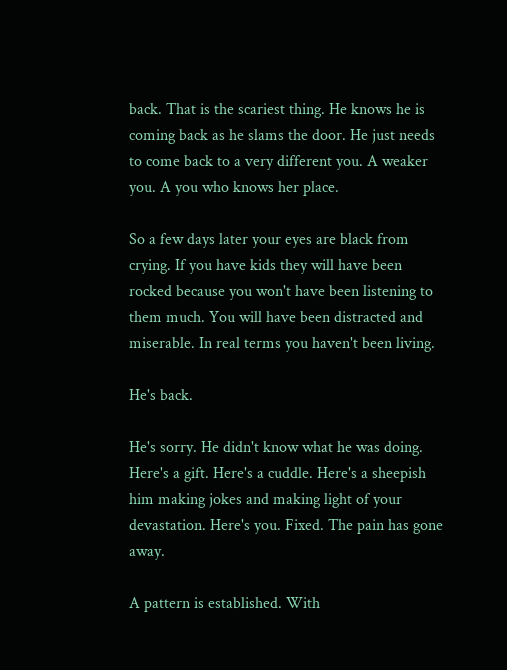back. That is the scariest thing. He knows he is coming back as he slams the door. He just needs to come back to a very different you. A weaker you. A you who knows her place.

So a few days later your eyes are black from crying. If you have kids they will have been rocked because you won't have been listening to them much. You will have been distracted and miserable. In real terms you haven't been living.

He's back.

He's sorry. He didn't know what he was doing. Here's a gift. Here's a cuddle. Here's a sheepish him making jokes and making light of your devastation. Here's you. Fixed. The pain has gone away.

A pattern is established. With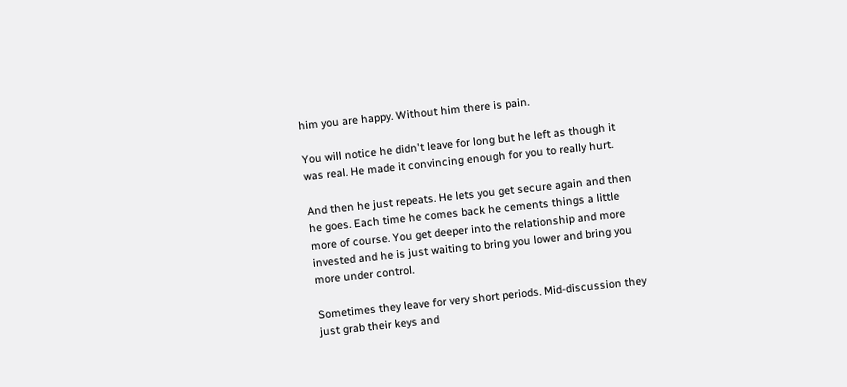him you are happy. Without him there is pain.

You will notice he didn't leave for long but he left as though it was real. He made it convincing enough for you to really hurt.

And then he just repeats. He lets you get secure again and then he goes. Each time he comes back he cements things a little more of course. You get deeper into the relationship and more invested and he is just waiting to bring you lower and bring you more under control.

Sometimes they leave for very short periods. Mid-discussion they just grab their keys and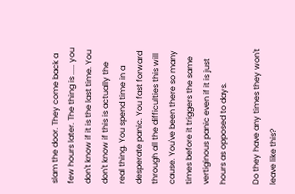slam the door. They come back a few hours later. The thing is ..... you don't know if it is the last time. You don't know if this is actually the real thing. You spend time in a desperate panic. You fast forward through all the difficulties this will cause. You've been there so many times before it triggers the same vertiginous panic even if it is just hours as opposed to days.

Do they have any times they won't leave like this?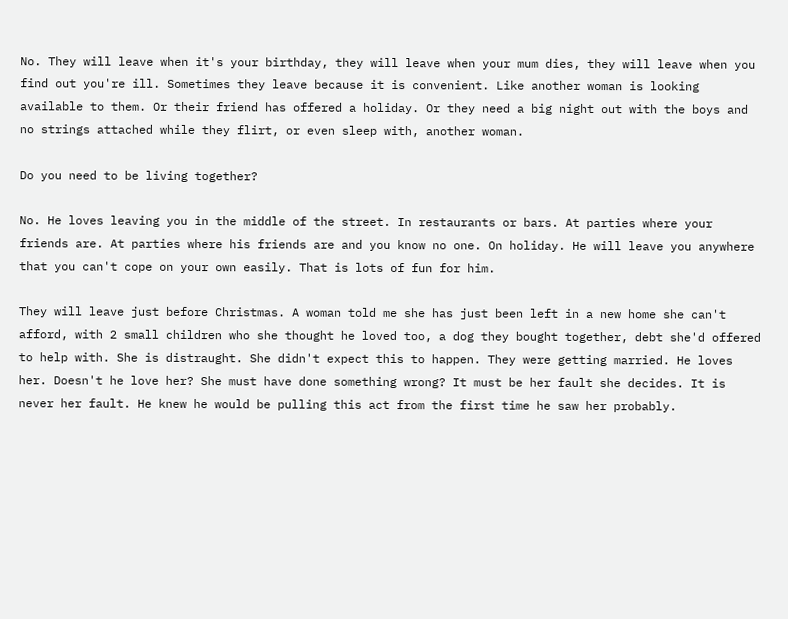No. They will leave when it's your birthday, they will leave when your mum dies, they will leave when you find out you're ill. Sometimes they leave because it is convenient. Like another woman is looking available to them. Or their friend has offered a holiday. Or they need a big night out with the boys and no strings attached while they flirt, or even sleep with, another woman.

Do you need to be living together?

No. He loves leaving you in the middle of the street. In restaurants or bars. At parties where your friends are. At parties where his friends are and you know no one. On holiday. He will leave you anywhere that you can't cope on your own easily. That is lots of fun for him.

They will leave just before Christmas. A woman told me she has just been left in a new home she can't afford, with 2 small children who she thought he loved too, a dog they bought together, debt she'd offered to help with. She is distraught. She didn't expect this to happen. They were getting married. He loves her. Doesn't he love her? She must have done something wrong? It must be her fault she decides. It is never her fault. He knew he would be pulling this act from the first time he saw her probably.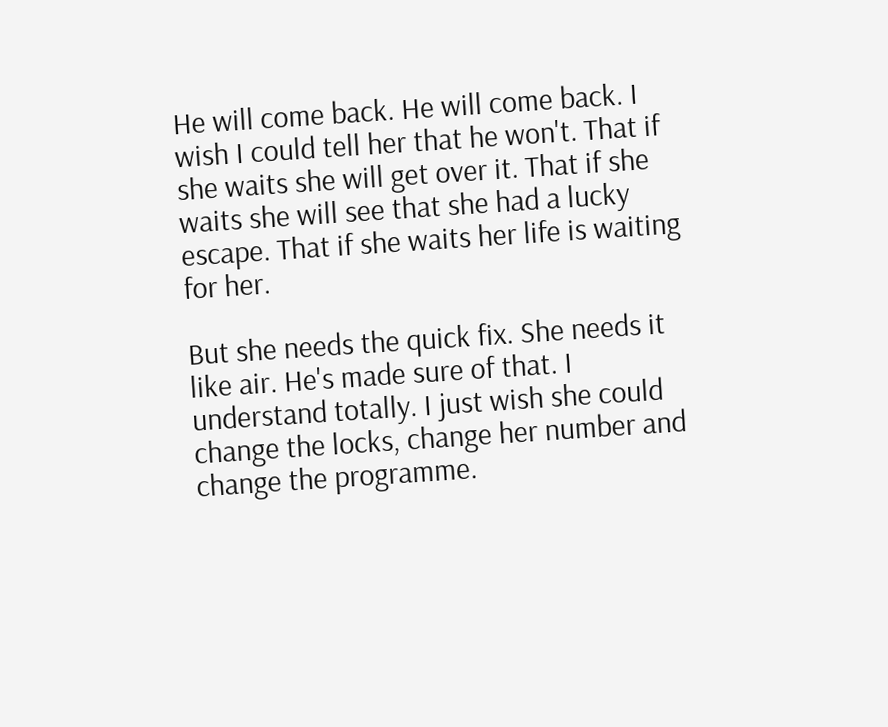He will come back. He will come back. I wish I could tell her that he won't. That if she waits she will get over it. That if she waits she will see that she had a lucky escape. That if she waits her life is waiting for her.

But she needs the quick fix. She needs it like air. He's made sure of that. I understand totally. I just wish she could change the locks, change her number and change the programme.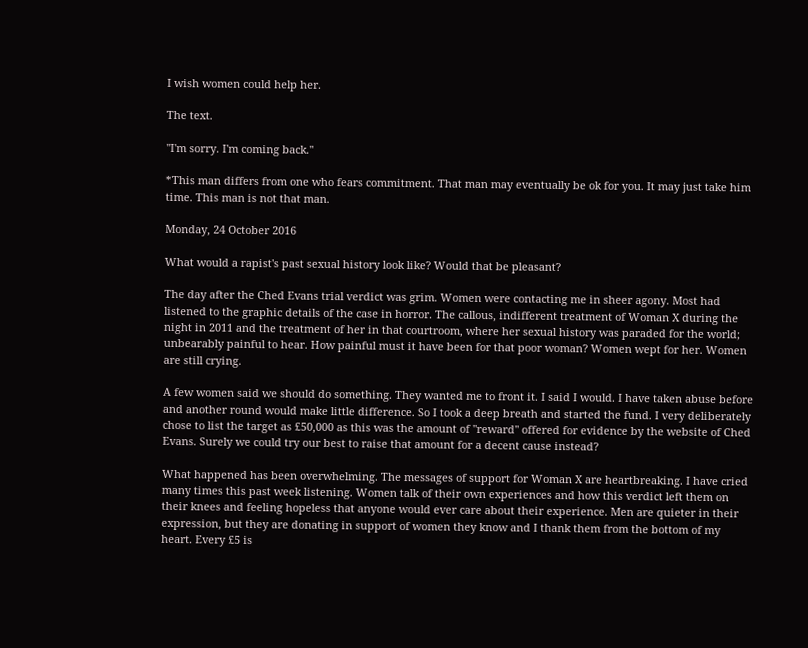I wish women could help her.

The text.

"I'm sorry. I'm coming back."

*This man differs from one who fears commitment. That man may eventually be ok for you. It may just take him time. This man is not that man.

Monday, 24 October 2016

What would a rapist's past sexual history look like? Would that be pleasant?

The day after the Ched Evans trial verdict was grim. Women were contacting me in sheer agony. Most had listened to the graphic details of the case in horror. The callous, indifferent treatment of Woman X during the night in 2011 and the treatment of her in that courtroom, where her sexual history was paraded for the world; unbearably painful to hear. How painful must it have been for that poor woman? Women wept for her. Women are still crying.

A few women said we should do something. They wanted me to front it. I said I would. I have taken abuse before and another round would make little difference. So I took a deep breath and started the fund. I very deliberately chose to list the target as £50,000 as this was the amount of "reward" offered for evidence by the website of Ched Evans. Surely we could try our best to raise that amount for a decent cause instead?

What happened has been overwhelming. The messages of support for Woman X are heartbreaking. I have cried many times this past week listening. Women talk of their own experiences and how this verdict left them on their knees and feeling hopeless that anyone would ever care about their experience. Men are quieter in their expression, but they are donating in support of women they know and I thank them from the bottom of my heart. Every £5 is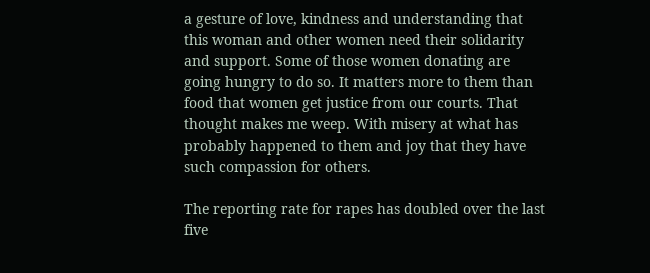a gesture of love, kindness and understanding that this woman and other women need their solidarity and support. Some of those women donating are going hungry to do so. It matters more to them than food that women get justice from our courts. That thought makes me weep. With misery at what has probably happened to them and joy that they have such compassion for others.

The reporting rate for rapes has doubled over the last five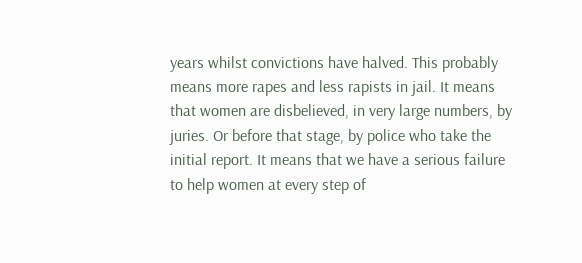years whilst convictions have halved. This probably means more rapes and less rapists in jail. It means that women are disbelieved, in very large numbers, by juries. Or before that stage, by police who take the initial report. It means that we have a serious failure to help women at every step of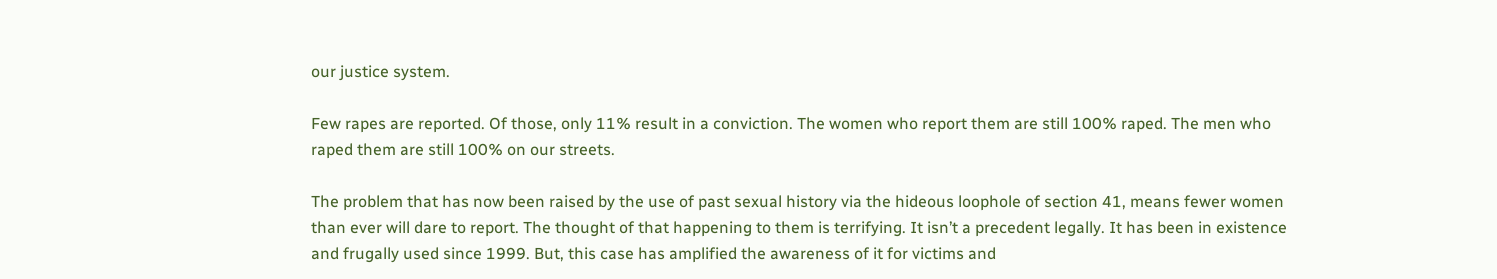our justice system.

Few rapes are reported. Of those, only 11% result in a conviction. The women who report them are still 100% raped. The men who raped them are still 100% on our streets.

The problem that has now been raised by the use of past sexual history via the hideous loophole of section 41, means fewer women than ever will dare to report. The thought of that happening to them is terrifying. It isn’t a precedent legally. It has been in existence and frugally used since 1999. But, this case has amplified the awareness of it for victims and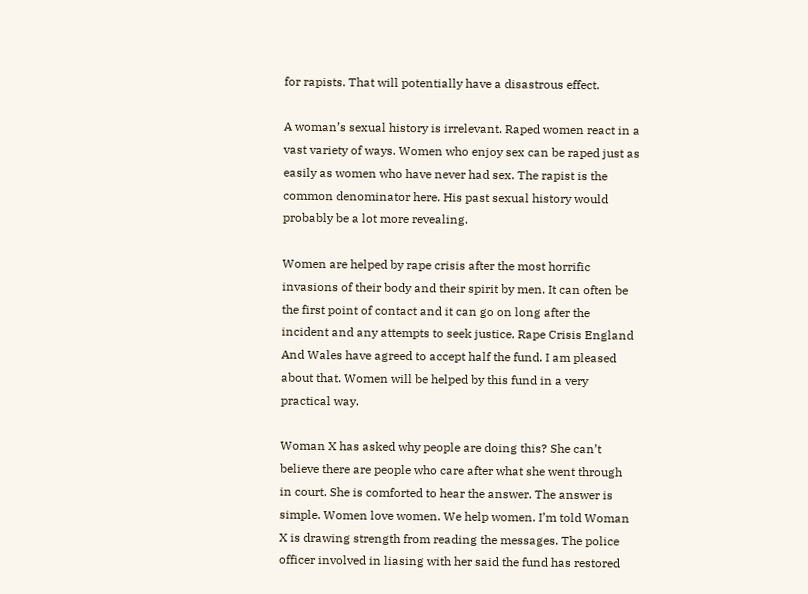for rapists. That will potentially have a disastrous effect.

A woman’s sexual history is irrelevant. Raped women react in a vast variety of ways. Women who enjoy sex can be raped just as easily as women who have never had sex. The rapist is the common denominator here. His past sexual history would probably be a lot more revealing.

Women are helped by rape crisis after the most horrific invasions of their body and their spirit by men. It can often be the first point of contact and it can go on long after the incident and any attempts to seek justice. Rape Crisis England And Wales have agreed to accept half the fund. I am pleased about that. Women will be helped by this fund in a very practical way.

Woman X has asked why people are doing this? She can’t believe there are people who care after what she went through in court. She is comforted to hear the answer. The answer is simple. Women love women. We help women. I’m told Woman X is drawing strength from reading the messages. The police officer involved in liasing with her said the fund has restored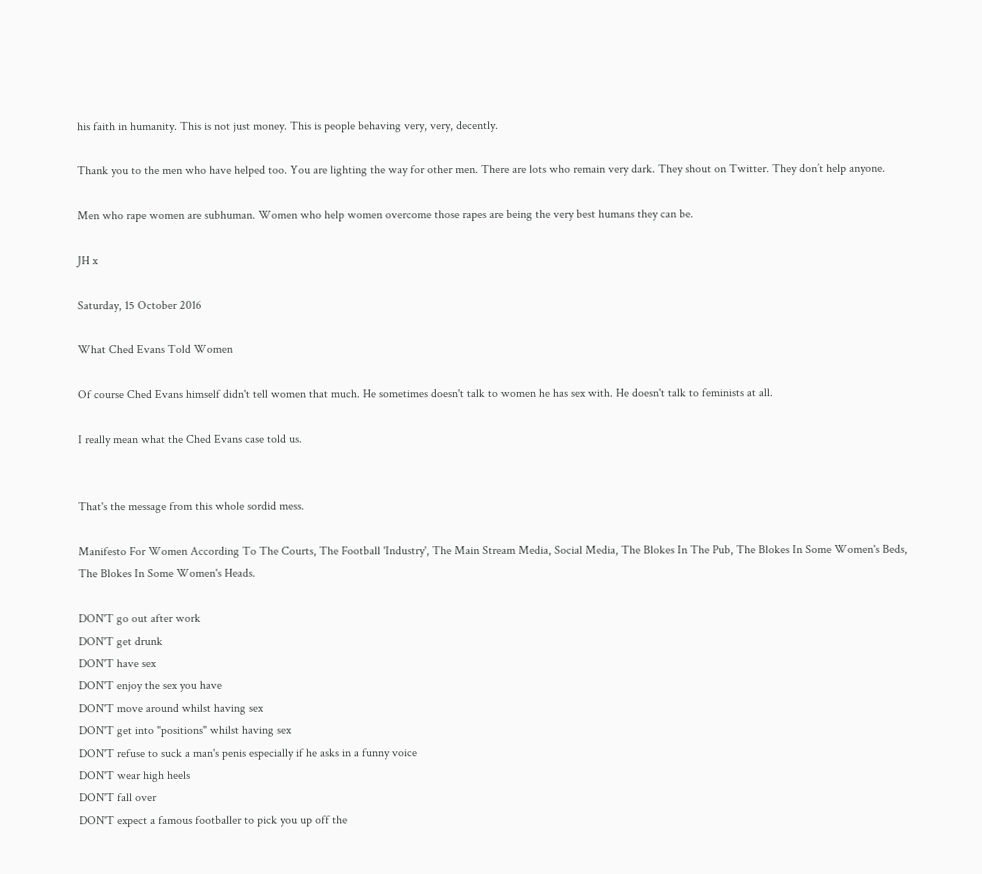his faith in humanity. This is not just money. This is people behaving very, very, decently.

Thank you to the men who have helped too. You are lighting the way for other men. There are lots who remain very dark. They shout on Twitter. They don’t help anyone.

Men who rape women are subhuman. Women who help women overcome those rapes are being the very best humans they can be.

JH x

Saturday, 15 October 2016

What Ched Evans Told Women

Of course Ched Evans himself didn't tell women that much. He sometimes doesn't talk to women he has sex with. He doesn't talk to feminists at all.

I really mean what the Ched Evans case told us.


That's the message from this whole sordid mess.

Manifesto For Women According To The Courts, The Football 'Industry', The Main Stream Media, Social Media, The Blokes In The Pub, The Blokes In Some Women's Beds, The Blokes In Some Women's Heads.

DON'T go out after work
DON'T get drunk
DON'T have sex
DON'T enjoy the sex you have
DON'T move around whilst having sex
DON'T get into "positions" whilst having sex
DON'T refuse to suck a man's penis especially if he asks in a funny voice
DON'T wear high heels
DON'T fall over
DON'T expect a famous footballer to pick you up off the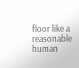floor like a reasonable human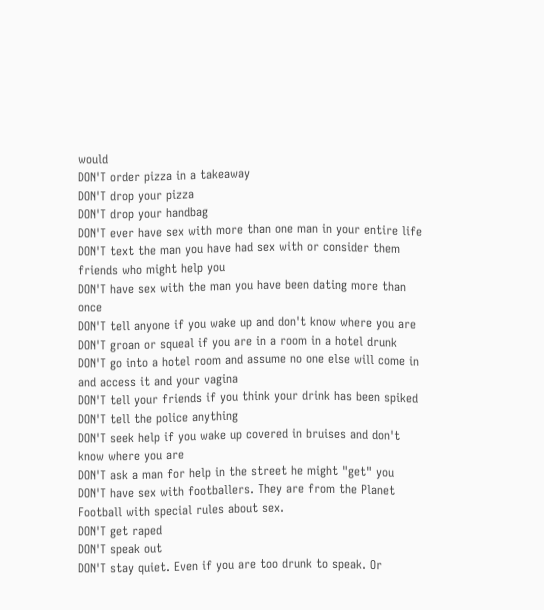would
DON'T order pizza in a takeaway
DON'T drop your pizza
DON'T drop your handbag
DON'T ever have sex with more than one man in your entire life
DON'T text the man you have had sex with or consider them friends who might help you
DON'T have sex with the man you have been dating more than once
DON'T tell anyone if you wake up and don't know where you are
DON'T groan or squeal if you are in a room in a hotel drunk
DON'T go into a hotel room and assume no one else will come in and access it and your vagina
DON'T tell your friends if you think your drink has been spiked
DON'T tell the police anything
DON'T seek help if you wake up covered in bruises and don't know where you are
DON'T ask a man for help in the street he might "get" you
DON'T have sex with footballers. They are from the Planet Football with special rules about sex.
DON'T get raped
DON'T speak out
DON'T stay quiet. Even if you are too drunk to speak. Or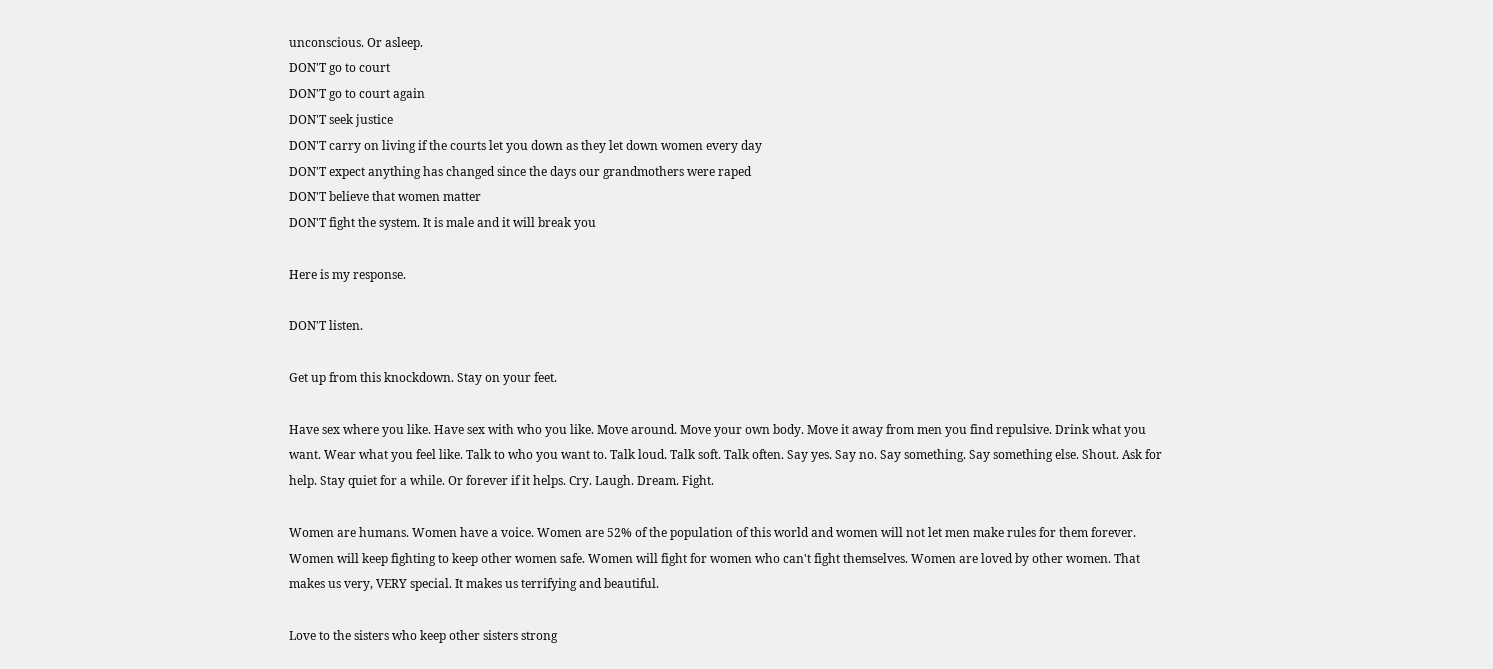unconscious. Or asleep.
DON'T go to court
DON'T go to court again
DON'T seek justice
DON'T carry on living if the courts let you down as they let down women every day
DON'T expect anything has changed since the days our grandmothers were raped
DON'T believe that women matter
DON'T fight the system. It is male and it will break you

Here is my response.

DON'T listen.

Get up from this knockdown. Stay on your feet.

Have sex where you like. Have sex with who you like. Move around. Move your own body. Move it away from men you find repulsive. Drink what you want. Wear what you feel like. Talk to who you want to. Talk loud. Talk soft. Talk often. Say yes. Say no. Say something. Say something else. Shout. Ask for help. Stay quiet for a while. Or forever if it helps. Cry. Laugh. Dream. Fight.

Women are humans. Women have a voice. Women are 52% of the population of this world and women will not let men make rules for them forever. Women will keep fighting to keep other women safe. Women will fight for women who can't fight themselves. Women are loved by other women. That makes us very, VERY special. It makes us terrifying and beautiful.

Love to the sisters who keep other sisters strong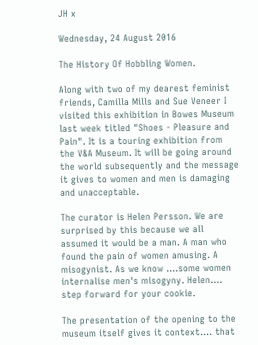JH x

Wednesday, 24 August 2016

The History Of Hobbling Women.

Along with two of my dearest feminist friends, Camilla Mills and Sue Veneer I visited this exhibition in Bowes Museum last week titled "Shoes - Pleasure and Pain". It is a touring exhibition from the V&A Museum. It will be going around the world subsequently and the message it gives to women and men is damaging and unacceptable.

The curator is Helen Persson. We are surprised by this because we all assumed it would be a man. A man who found the pain of women amusing. A misogynist. As we know ....some women internalise men's misogyny. Helen.... step forward for your cookie.

The presentation of the opening to the museum itself gives it context.... that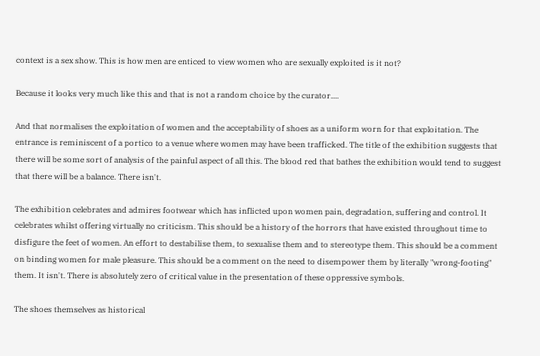context is a sex show. This is how men are enticed to view women who are sexually exploited is it not?

Because it looks very much like this and that is not a random choice by the curator....

And that normalises the exploitation of women and the acceptability of shoes as a uniform worn for that exploitation. The entrance is reminiscent of a portico to a venue where women may have been trafficked. The title of the exhibition suggests that there will be some sort of analysis of the painful aspect of all this. The blood red that bathes the exhibition would tend to suggest that there will be a balance. There isn't.

The exhibition celebrates and admires footwear which has inflicted upon women pain, degradation, suffering and control. It celebrates whilst offering virtually no criticism. This should be a history of the horrors that have existed throughout time to disfigure the feet of women. An effort to destabilise them, to sexualise them and to stereotype them. This should be a comment on binding women for male pleasure. This should be a comment on the need to disempower them by literally "wrong-footing" them. It isn't. There is absolutely zero of critical value in the presentation of these oppressive symbols.

The shoes themselves as historical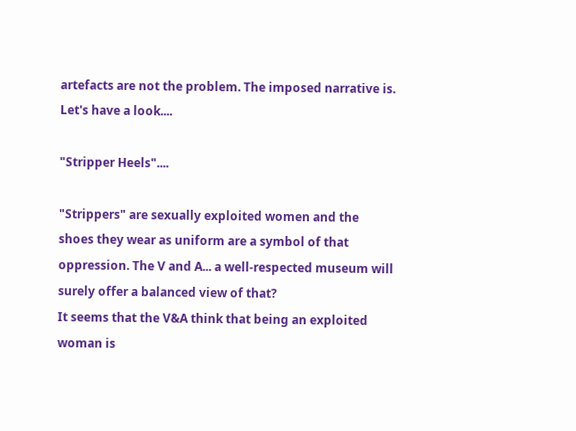artefacts are not the problem. The imposed narrative is. Let's have a look....

"Stripper Heels"....

"Strippers" are sexually exploited women and the shoes they wear as uniform are a symbol of that oppression. The V and A... a well-respected museum will surely offer a balanced view of that?
It seems that the V&A think that being an exploited woman is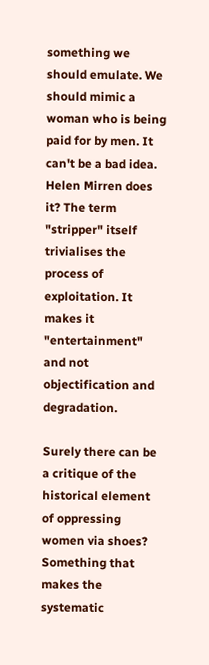something we should emulate. We should mimic a woman who is being paid for by men. It can't be a bad idea. Helen Mirren does it? The term "stripper" itself trivialises the process of exploitation. It makes it "entertainment" and not objectification and degradation.

Surely there can be a critique of the historical element of oppressing women via shoes? Something that makes the systematic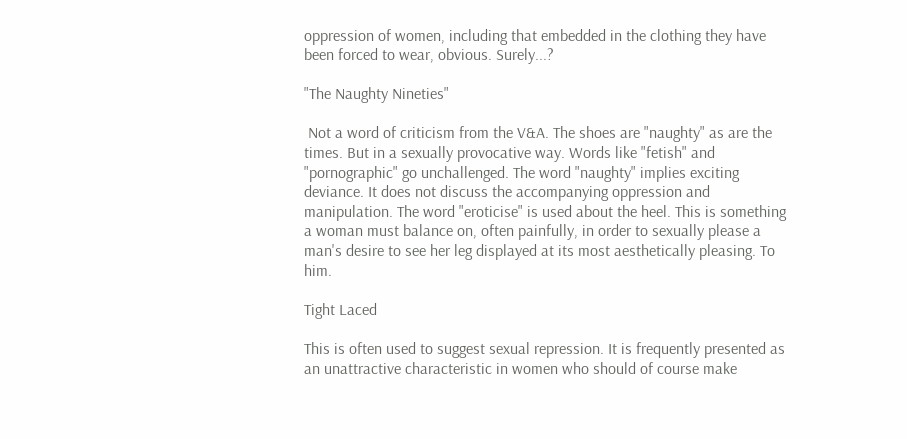oppression of women, including that embedded in the clothing they have been forced to wear, obvious. Surely...?

"The Naughty Nineties"

 Not a word of criticism from the V&A. The shoes are "naughty" as are the times. But in a sexually provocative way. Words like "fetish" and "pornographic" go unchallenged. The word "naughty" implies exciting deviance. It does not discuss the accompanying oppression and manipulation. The word "eroticise" is used about the heel. This is something a woman must balance on, often painfully, in order to sexually please a man's desire to see her leg displayed at its most aesthetically pleasing. To him.

Tight Laced

This is often used to suggest sexual repression. It is frequently presented as an unattractive characteristic in women who should of course make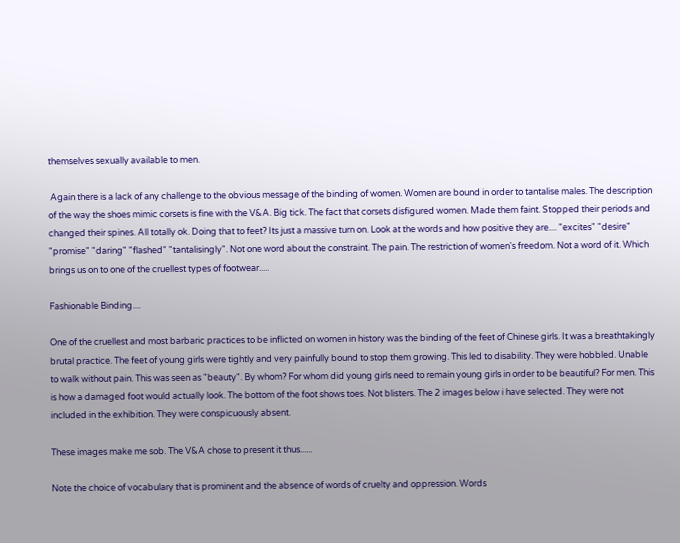themselves sexually available to men.

 Again there is a lack of any challenge to the obvious message of the binding of women. Women are bound in order to tantalise males. The description of the way the shoes mimic corsets is fine with the V&A. Big tick. The fact that corsets disfigured women. Made them faint. Stopped their periods and changed their spines. All totally ok. Doing that to feet? Its just a massive turn on. Look at the words and how positive they are.... "excites" "desire" "promise" "daring" "flashed" "tantalisingly". Not one word about the constraint. The pain. The restriction of women's freedom. Not a word of it. Which brings us on to one of the cruellest types of footwear.....

Fashionable Binding....

One of the cruellest and most barbaric practices to be inflicted on women in history was the binding of the feet of Chinese girls. It was a breathtakingly brutal practice. The feet of young girls were tightly and very painfully bound to stop them growing. This led to disability. They were hobbled. Unable to walk without pain. This was seen as "beauty". By whom? For whom did young girls need to remain young girls in order to be beautiful? For men. This is how a damaged foot would actually look. The bottom of the foot shows toes. Not blisters. The 2 images below i have selected. They were not included in the exhibition. They were conspicuously absent.

These images make me sob. The V&A chose to present it thus......

Note the choice of vocabulary that is prominent and the absence of words of cruelty and oppression. Words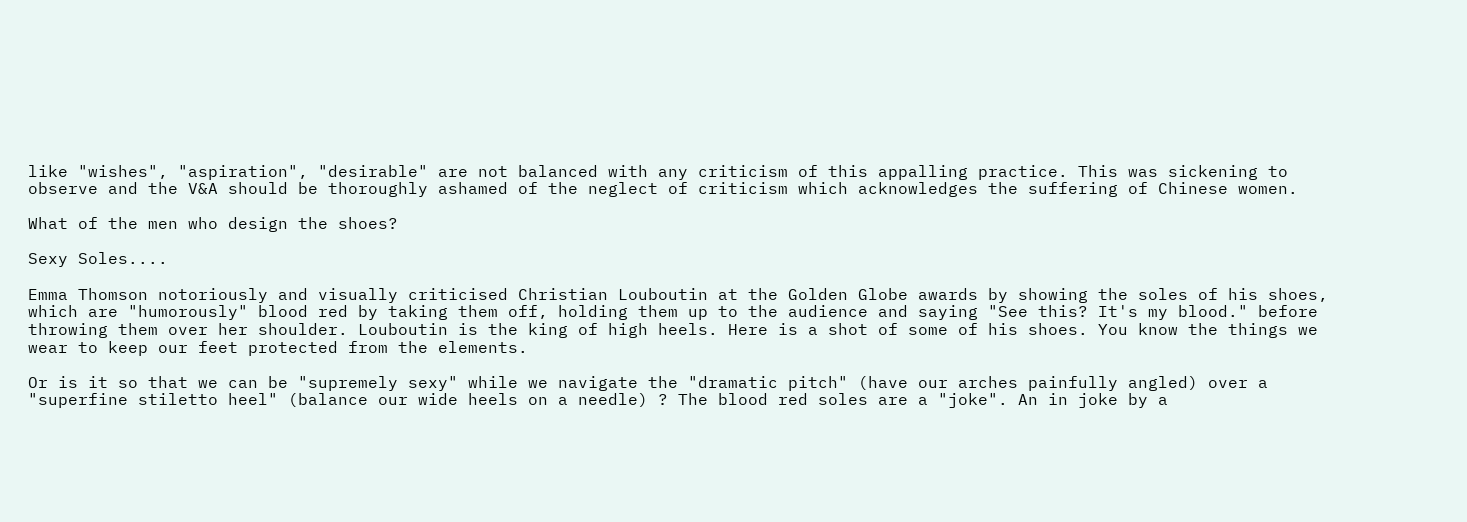like "wishes", "aspiration", "desirable" are not balanced with any criticism of this appalling practice. This was sickening to observe and the V&A should be thoroughly ashamed of the neglect of criticism which acknowledges the suffering of Chinese women.

What of the men who design the shoes?

Sexy Soles....

Emma Thomson notoriously and visually criticised Christian Louboutin at the Golden Globe awards by showing the soles of his shoes, which are "humorously" blood red by taking them off, holding them up to the audience and saying "See this? It's my blood." before throwing them over her shoulder. Louboutin is the king of high heels. Here is a shot of some of his shoes. You know the things we wear to keep our feet protected from the elements.

Or is it so that we can be "supremely sexy" while we navigate the "dramatic pitch" (have our arches painfully angled) over a "superfine stiletto heel" (balance our wide heels on a needle) ? The blood red soles are a "joke". An in joke by a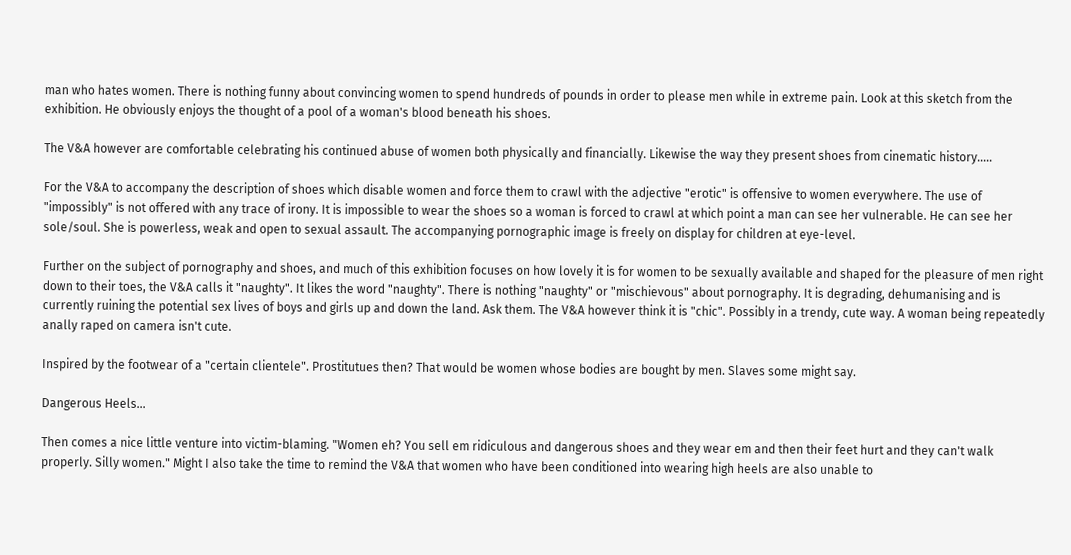man who hates women. There is nothing funny about convincing women to spend hundreds of pounds in order to please men while in extreme pain. Look at this sketch from the exhibition. He obviously enjoys the thought of a pool of a woman's blood beneath his shoes.

The V&A however are comfortable celebrating his continued abuse of women both physically and financially. Likewise the way they present shoes from cinematic history.....

For the V&A to accompany the description of shoes which disable women and force them to crawl with the adjective "erotic" is offensive to women everywhere. The use of "impossibly" is not offered with any trace of irony. It is impossible to wear the shoes so a woman is forced to crawl at which point a man can see her vulnerable. He can see her sole/soul. She is powerless, weak and open to sexual assault. The accompanying pornographic image is freely on display for children at eye-level.

Further on the subject of pornography and shoes, and much of this exhibition focuses on how lovely it is for women to be sexually available and shaped for the pleasure of men right down to their toes, the V&A calls it "naughty". It likes the word "naughty". There is nothing "naughty" or "mischievous" about pornography. It is degrading, dehumanising and is currently ruining the potential sex lives of boys and girls up and down the land. Ask them. The V&A however think it is "chic". Possibly in a trendy, cute way. A woman being repeatedly anally raped on camera isn't cute.

Inspired by the footwear of a "certain clientele". Prostitutues then? That would be women whose bodies are bought by men. Slaves some might say.

Dangerous Heels...

Then comes a nice little venture into victim-blaming. "Women eh? You sell em ridiculous and dangerous shoes and they wear em and then their feet hurt and they can't walk properly. Silly women." Might I also take the time to remind the V&A that women who have been conditioned into wearing high heels are also unable to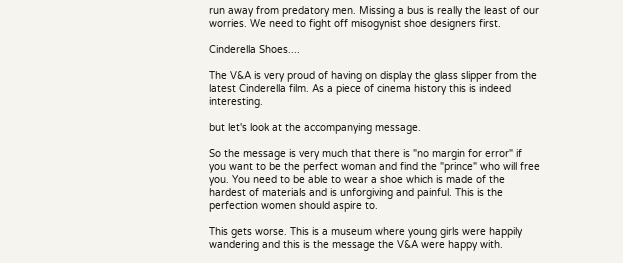run away from predatory men. Missing a bus is really the least of our worries. We need to fight off misogynist shoe designers first.

Cinderella Shoes....

The V&A is very proud of having on display the glass slipper from the latest Cinderella film. As a piece of cinema history this is indeed interesting.

but let's look at the accompanying message.

So the message is very much that there is "no margin for error" if you want to be the perfect woman and find the "prince" who will free you. You need to be able to wear a shoe which is made of the hardest of materials and is unforgiving and painful. This is the perfection women should aspire to.

This gets worse. This is a museum where young girls were happily wandering and this is the message the V&A were happy with.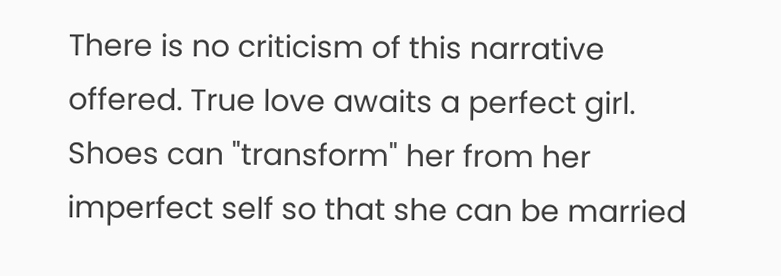There is no criticism of this narrative offered. True love awaits a perfect girl. Shoes can "transform" her from her imperfect self so that she can be married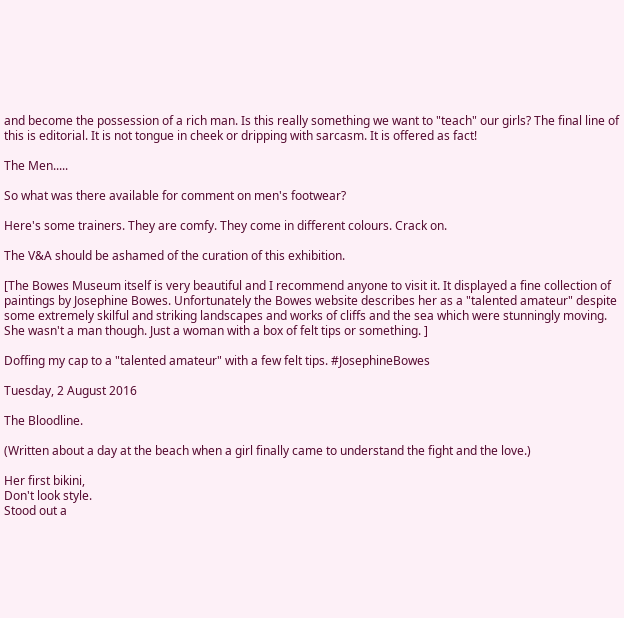and become the possession of a rich man. Is this really something we want to "teach" our girls? The final line of this is editorial. It is not tongue in cheek or dripping with sarcasm. It is offered as fact!

The Men.....

So what was there available for comment on men's footwear?

Here's some trainers. They are comfy. They come in different colours. Crack on.

The V&A should be ashamed of the curation of this exhibition.

[The Bowes Museum itself is very beautiful and I recommend anyone to visit it. It displayed a fine collection of paintings by Josephine Bowes. Unfortunately the Bowes website describes her as a "talented amateur" despite some extremely skilful and striking landscapes and works of cliffs and the sea which were stunningly moving. She wasn't a man though. Just a woman with a box of felt tips or something. ]

Doffing my cap to a "talented amateur" with a few felt tips. #JosephineBowes

Tuesday, 2 August 2016

The Bloodline.

(Written about a day at the beach when a girl finally came to understand the fight and the love.)

Her first bikini,
Don't look style.
Stood out a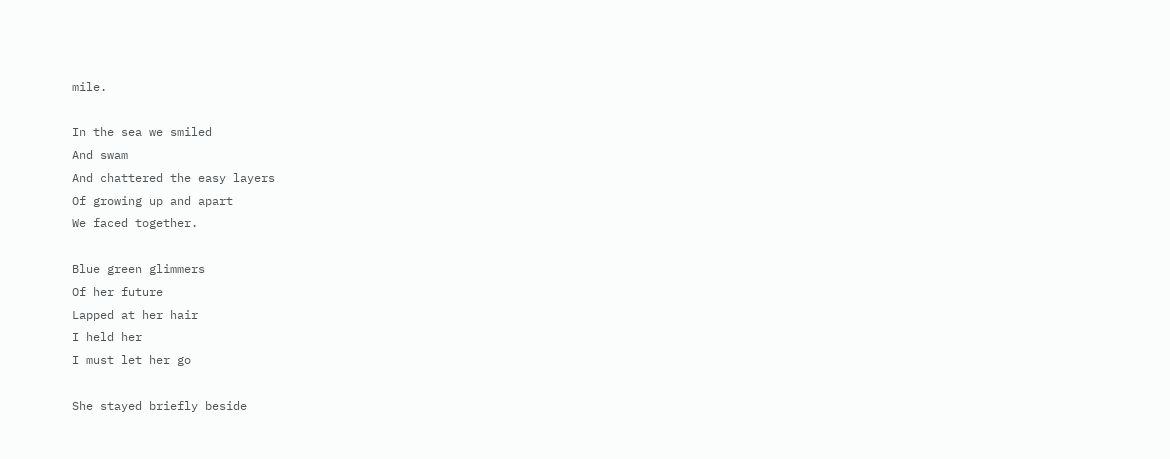mile.

In the sea we smiled
And swam
And chattered the easy layers
Of growing up and apart
We faced together.

Blue green glimmers
Of her future
Lapped at her hair
I held her
I must let her go

She stayed briefly beside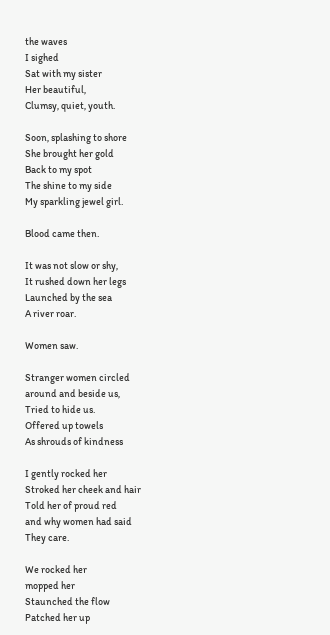the waves
I sighed
Sat with my sister
Her beautiful,
Clumsy, quiet, youth.

Soon, splashing to shore
She brought her gold
Back to my spot
The shine to my side
My sparkling jewel girl.

Blood came then.

It was not slow or shy,
It rushed down her legs
Launched by the sea
A river roar.

Women saw.

Stranger women circled
around and beside us,
Tried to hide us.
Offered up towels
As shrouds of kindness

I gently rocked her
Stroked her cheek and hair
Told her of proud red
and why women had said
They care.

We rocked her
mopped her
Staunched the flow
Patched her up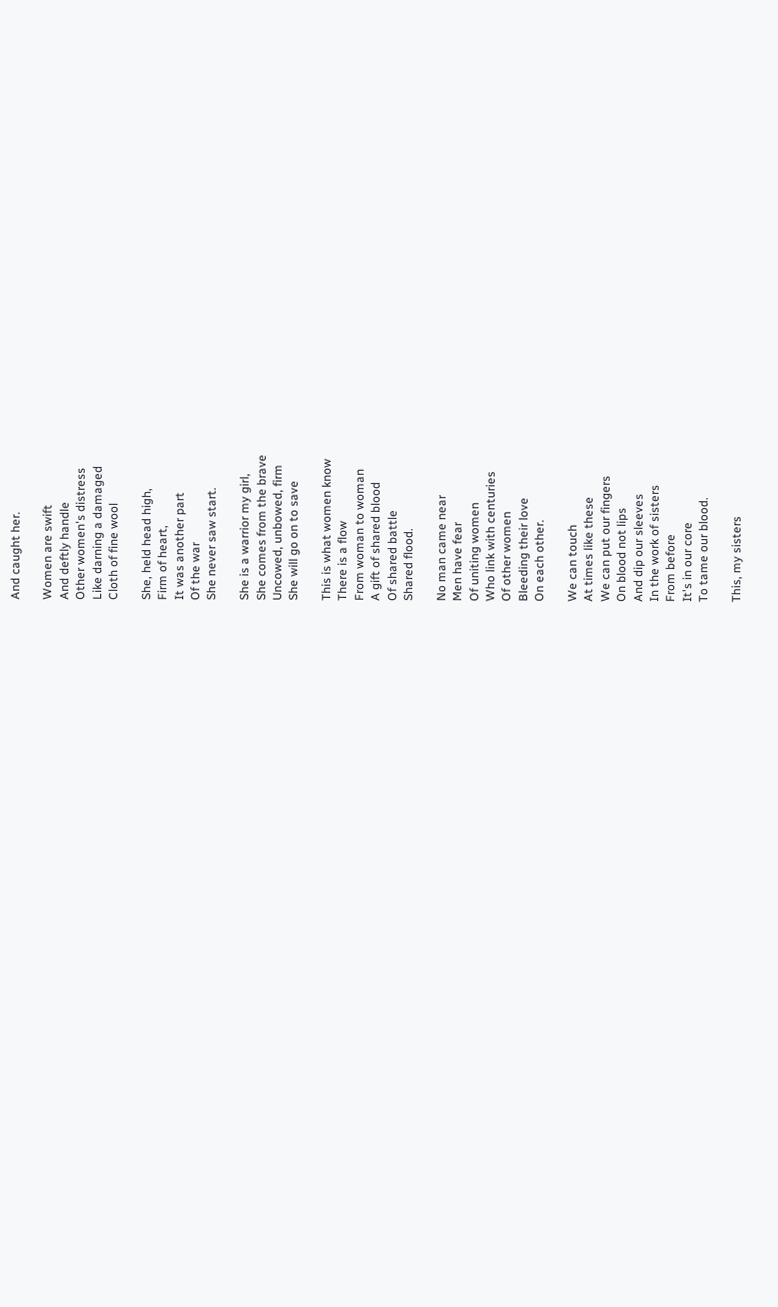And caught her.

Women are swift
And deftly handle
Other women's distress
Like darning a damaged
Cloth of fine wool

She, held head high,
Firm of heart,
It was another part
Of the war
She never saw start.

She is a warrior my girl,
She comes from the brave
Uncowed, unbowed, firm
She will go on to save

This is what women know
There is a flow
From woman to woman
A gift of shared blood
Of shared battle
Shared flood.

No man came near
Men have fear
Of uniting women
Who link with centuries
Of other women
Bleeding their love
On each other.

We can touch
At times like these
We can put our fingers
On blood not lips
And dip our sleeves
In the work of sisters
From before
It's in our core
To tame our blood.

This, my sisters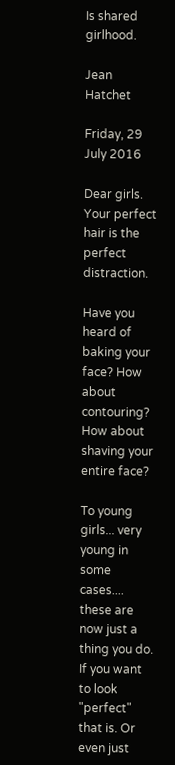Is shared girlhood.

Jean Hatchet

Friday, 29 July 2016

Dear girls. Your perfect hair is the perfect distraction.

Have you heard of baking your face? How about contouring? How about shaving your entire face?

To young girls... very young in some cases.... these are now just a thing you do. If you want to look "perfect" that is. Or even just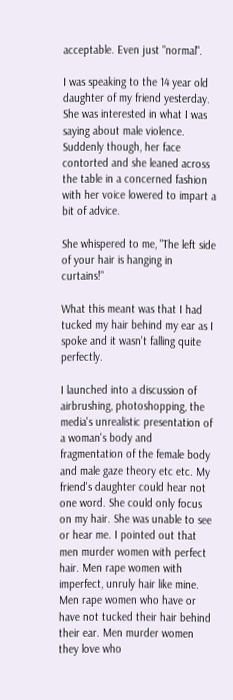acceptable. Even just "normal".

I was speaking to the 14 year old daughter of my friend yesterday. She was interested in what I was saying about male violence. Suddenly though, her face contorted and she leaned across the table in a concerned fashion with her voice lowered to impart a bit of advice.

She whispered to me, "The left side of your hair is hanging in curtains!"

What this meant was that I had tucked my hair behind my ear as I spoke and it wasn't falling quite perfectly.

I launched into a discussion of airbrushing, photoshopping, the media's unrealistic presentation of a woman's body and fragmentation of the female body and male gaze theory etc etc. My friend's daughter could hear not one word. She could only focus on my hair. She was unable to see or hear me. I pointed out that men murder women with perfect hair. Men rape women with imperfect, unruly hair like mine. Men rape women who have or have not tucked their hair behind their ear. Men murder women they love who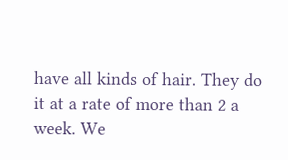have all kinds of hair. They do it at a rate of more than 2 a week. We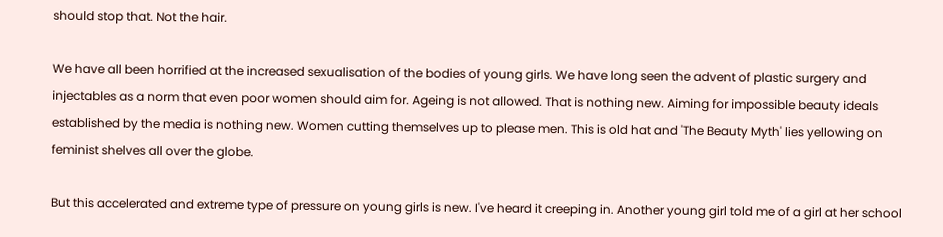should stop that. Not the hair.

We have all been horrified at the increased sexualisation of the bodies of young girls. We have long seen the advent of plastic surgery and injectables as a norm that even poor women should aim for. Ageing is not allowed. That is nothing new. Aiming for impossible beauty ideals established by the media is nothing new. Women cutting themselves up to please men. This is old hat and 'The Beauty Myth' lies yellowing on feminist shelves all over the globe.

But this accelerated and extreme type of pressure on young girls is new. I've heard it creeping in. Another young girl told me of a girl at her school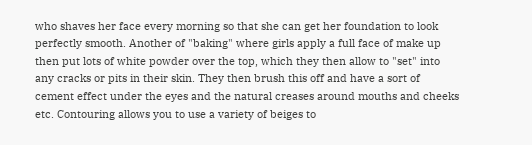who shaves her face every morning so that she can get her foundation to look perfectly smooth. Another of "baking" where girls apply a full face of make up then put lots of white powder over the top, which they then allow to "set" into any cracks or pits in their skin. They then brush this off and have a sort of cement effect under the eyes and the natural creases around mouths and cheeks etc. Contouring allows you to use a variety of beiges to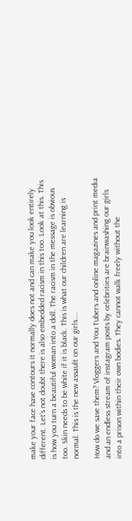make your face have contours it normally does not and can make you look entirely different. Let's not doubt there is also embedded racism in this too. Look at this. This is how you turn a beautiful woman into a doll. The racism in the message is obvious too. Skin needs to be white if it is black. This is what our children are learning is normal. This is the new assault on our girls....

How do we save them? Vloggers and You Tubers and online magazines and print media and an endless stream of instagram posts by celebrities are brainwashing our girls into a prison within their own bodies. They cannot walk freely without the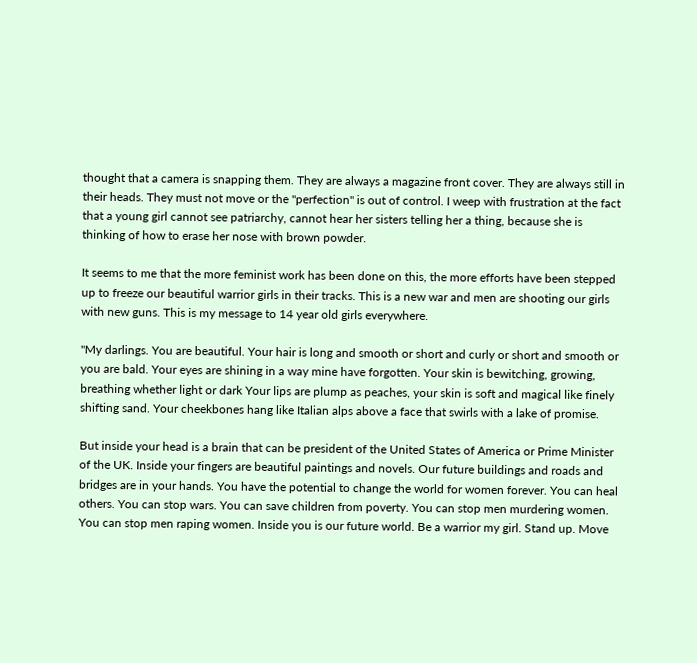thought that a camera is snapping them. They are always a magazine front cover. They are always still in their heads. They must not move or the "perfection" is out of control. I weep with frustration at the fact that a young girl cannot see patriarchy, cannot hear her sisters telling her a thing, because she is thinking of how to erase her nose with brown powder.

It seems to me that the more feminist work has been done on this, the more efforts have been stepped up to freeze our beautiful warrior girls in their tracks. This is a new war and men are shooting our girls with new guns. This is my message to 14 year old girls everywhere.

"My darlings. You are beautiful. Your hair is long and smooth or short and curly or short and smooth or you are bald. Your eyes are shining in a way mine have forgotten. Your skin is bewitching, growing, breathing whether light or dark Your lips are plump as peaches, your skin is soft and magical like finely shifting sand. Your cheekbones hang like Italian alps above a face that swirls with a lake of promise.

But inside your head is a brain that can be president of the United States of America or Prime Minister of the UK. Inside your fingers are beautiful paintings and novels. Our future buildings and roads and bridges are in your hands. You have the potential to change the world for women forever. You can heal others. You can stop wars. You can save children from poverty. You can stop men murdering women. You can stop men raping women. Inside you is our future world. Be a warrior my girl. Stand up. Move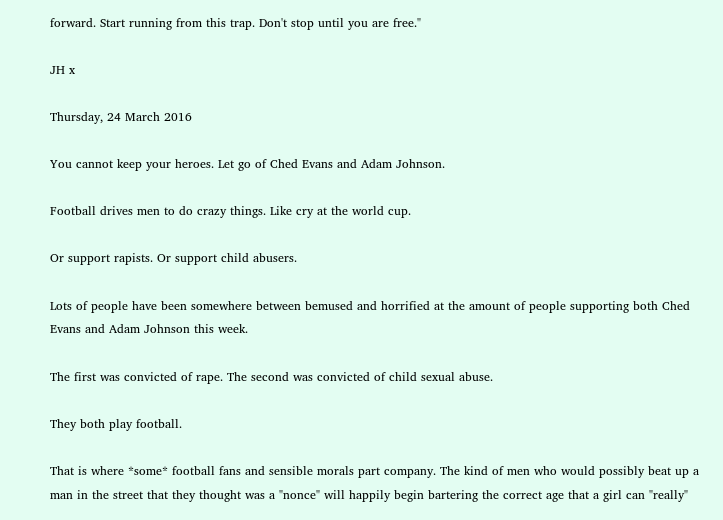forward. Start running from this trap. Don't stop until you are free."

JH x

Thursday, 24 March 2016

You cannot keep your heroes. Let go of Ched Evans and Adam Johnson.

Football drives men to do crazy things. Like cry at the world cup.

Or support rapists. Or support child abusers.

Lots of people have been somewhere between bemused and horrified at the amount of people supporting both Ched Evans and Adam Johnson this week.

The first was convicted of rape. The second was convicted of child sexual abuse.

They both play football.

That is where *some* football fans and sensible morals part company. The kind of men who would possibly beat up a man in the street that they thought was a "nonce" will happily begin bartering the correct age that a girl can "really"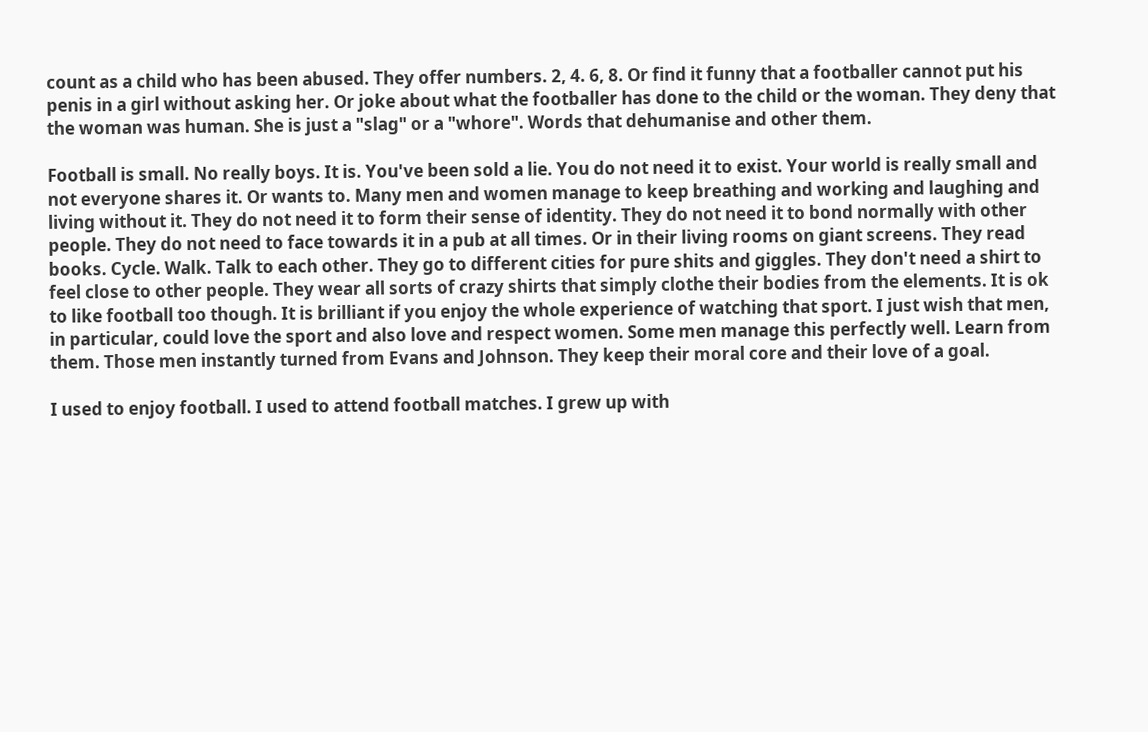count as a child who has been abused. They offer numbers. 2, 4. 6, 8. Or find it funny that a footballer cannot put his penis in a girl without asking her. Or joke about what the footballer has done to the child or the woman. They deny that the woman was human. She is just a "slag" or a "whore". Words that dehumanise and other them.

Football is small. No really boys. It is. You've been sold a lie. You do not need it to exist. Your world is really small and not everyone shares it. Or wants to. Many men and women manage to keep breathing and working and laughing and living without it. They do not need it to form their sense of identity. They do not need it to bond normally with other people. They do not need to face towards it in a pub at all times. Or in their living rooms on giant screens. They read books. Cycle. Walk. Talk to each other. They go to different cities for pure shits and giggles. They don't need a shirt to feel close to other people. They wear all sorts of crazy shirts that simply clothe their bodies from the elements. It is ok to like football too though. It is brilliant if you enjoy the whole experience of watching that sport. I just wish that men, in particular, could love the sport and also love and respect women. Some men manage this perfectly well. Learn from them. Those men instantly turned from Evans and Johnson. They keep their moral core and their love of a goal.

I used to enjoy football. I used to attend football matches. I grew up with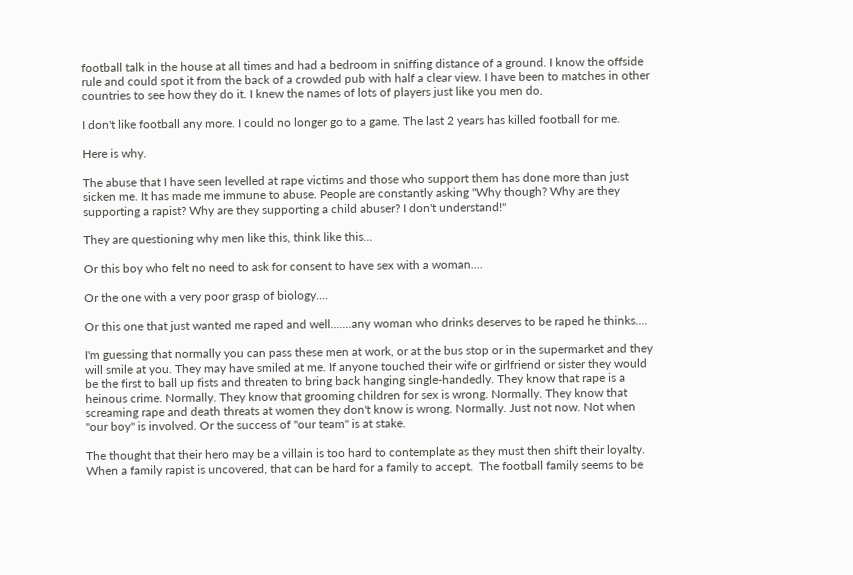football talk in the house at all times and had a bedroom in sniffing distance of a ground. I know the offside rule and could spot it from the back of a crowded pub with half a clear view. I have been to matches in other countries to see how they do it. I knew the names of lots of players just like you men do.

I don't like football any more. I could no longer go to a game. The last 2 years has killed football for me.

Here is why.

The abuse that I have seen levelled at rape victims and those who support them has done more than just sicken me. It has made me immune to abuse. People are constantly asking "Why though? Why are they supporting a rapist? Why are they supporting a child abuser? I don't understand!"

They are questioning why men like this, think like this...

Or this boy who felt no need to ask for consent to have sex with a woman....

Or the one with a very poor grasp of biology....

Or this one that just wanted me raped and well.......any woman who drinks deserves to be raped he thinks....

I'm guessing that normally you can pass these men at work, or at the bus stop or in the supermarket and they will smile at you. They may have smiled at me. If anyone touched their wife or girlfriend or sister they would be the first to ball up fists and threaten to bring back hanging single-handedly. They know that rape is a heinous crime. Normally. They know that grooming children for sex is wrong. Normally. They know that screaming rape and death threats at women they don't know is wrong. Normally. Just not now. Not when "our boy" is involved. Or the success of "our team" is at stake.

The thought that their hero may be a villain is too hard to contemplate as they must then shift their loyalty. When a family rapist is uncovered, that can be hard for a family to accept.  The football family seems to be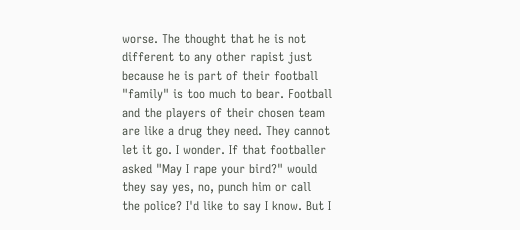worse. The thought that he is not different to any other rapist just because he is part of their football "family" is too much to bear. Football and the players of their chosen team are like a drug they need. They cannot let it go. I wonder. If that footballer asked "May I rape your bird?" would they say yes, no, punch him or call the police? I'd like to say I know. But I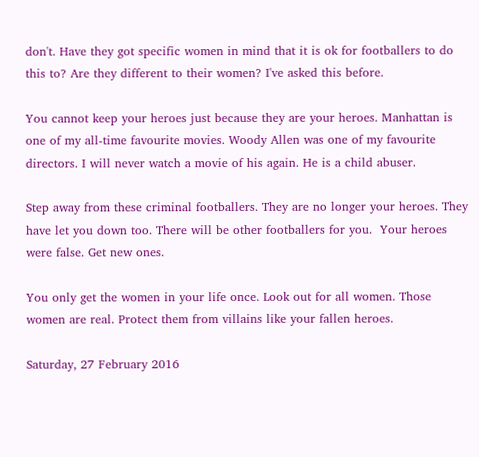don't. Have they got specific women in mind that it is ok for footballers to do this to? Are they different to their women? I've asked this before.

You cannot keep your heroes just because they are your heroes. Manhattan is one of my all-time favourite movies. Woody Allen was one of my favourite directors. I will never watch a movie of his again. He is a child abuser.

Step away from these criminal footballers. They are no longer your heroes. They have let you down too. There will be other footballers for you.  Your heroes were false. Get new ones.

You only get the women in your life once. Look out for all women. Those women are real. Protect them from villains like your fallen heroes.

Saturday, 27 February 2016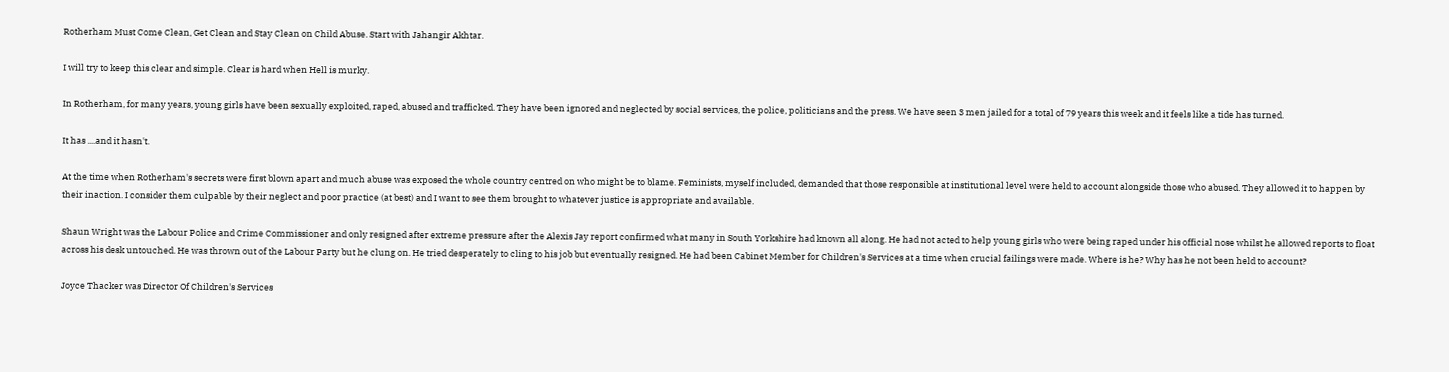Rotherham Must Come Clean, Get Clean and Stay Clean on Child Abuse. Start with Jahangir Akhtar.

I will try to keep this clear and simple. Clear is hard when Hell is murky.

In Rotherham, for many years, young girls have been sexually exploited, raped, abused and trafficked. They have been ignored and neglected by social services, the police, politicians and the press. We have seen 3 men jailed for a total of 79 years this week and it feels like a tide has turned.

It has ....and it hasn't.

At the time when Rotherham's secrets were first blown apart and much abuse was exposed the whole country centred on who might be to blame. Feminists, myself included, demanded that those responsible at institutional level were held to account alongside those who abused. They allowed it to happen by their inaction. I consider them culpable by their neglect and poor practice (at best) and I want to see them brought to whatever justice is appropriate and available.

Shaun Wright was the Labour Police and Crime Commissioner and only resigned after extreme pressure after the Alexis Jay report confirmed what many in South Yorkshire had known all along. He had not acted to help young girls who were being raped under his official nose whilst he allowed reports to float across his desk untouched. He was thrown out of the Labour Party but he clung on. He tried desperately to cling to his job but eventually resigned. He had been Cabinet Member for Children's Services at a time when crucial failings were made. Where is he? Why has he not been held to account?

Joyce Thacker was Director Of Children's Services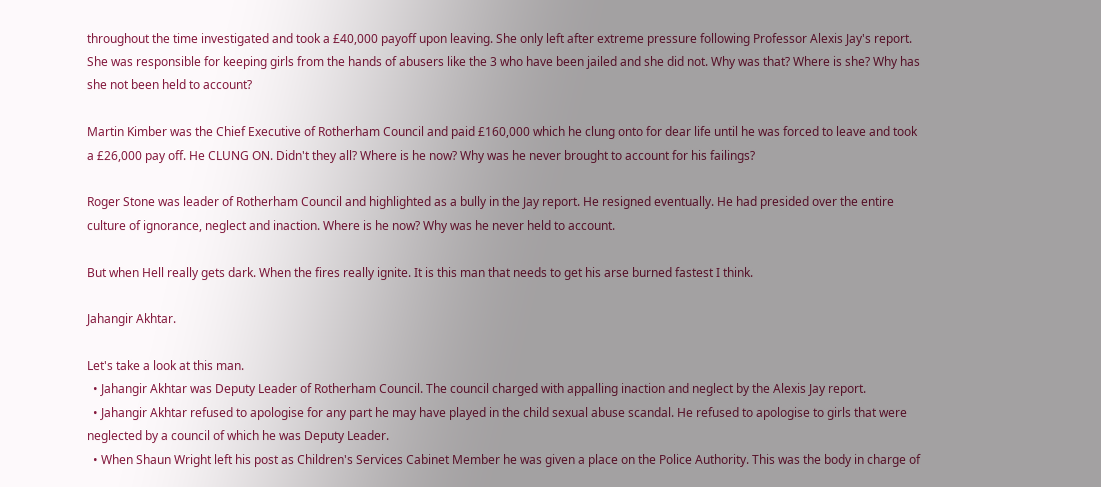throughout the time investigated and took a £40,000 payoff upon leaving. She only left after extreme pressure following Professor Alexis Jay's report. She was responsible for keeping girls from the hands of abusers like the 3 who have been jailed and she did not. Why was that? Where is she? Why has she not been held to account?

Martin Kimber was the Chief Executive of Rotherham Council and paid £160,000 which he clung onto for dear life until he was forced to leave and took a £26,000 pay off. He CLUNG ON. Didn't they all? Where is he now? Why was he never brought to account for his failings?

Roger Stone was leader of Rotherham Council and highlighted as a bully in the Jay report. He resigned eventually. He had presided over the entire culture of ignorance, neglect and inaction. Where is he now? Why was he never held to account.

But when Hell really gets dark. When the fires really ignite. It is this man that needs to get his arse burned fastest I think.

Jahangir Akhtar.

Let's take a look at this man.
  • Jahangir Akhtar was Deputy Leader of Rotherham Council. The council charged with appalling inaction and neglect by the Alexis Jay report.
  • Jahangir Akhtar refused to apologise for any part he may have played in the child sexual abuse scandal. He refused to apologise to girls that were neglected by a council of which he was Deputy Leader.
  • When Shaun Wright left his post as Children's Services Cabinet Member he was given a place on the Police Authority. This was the body in charge of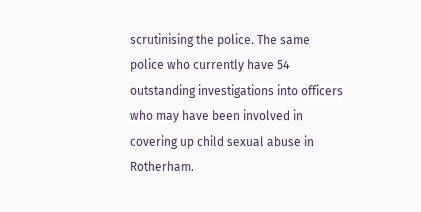scrutinising the police. The same police who currently have 54 outstanding investigations into officers who may have been involved in covering up child sexual abuse in Rotherham.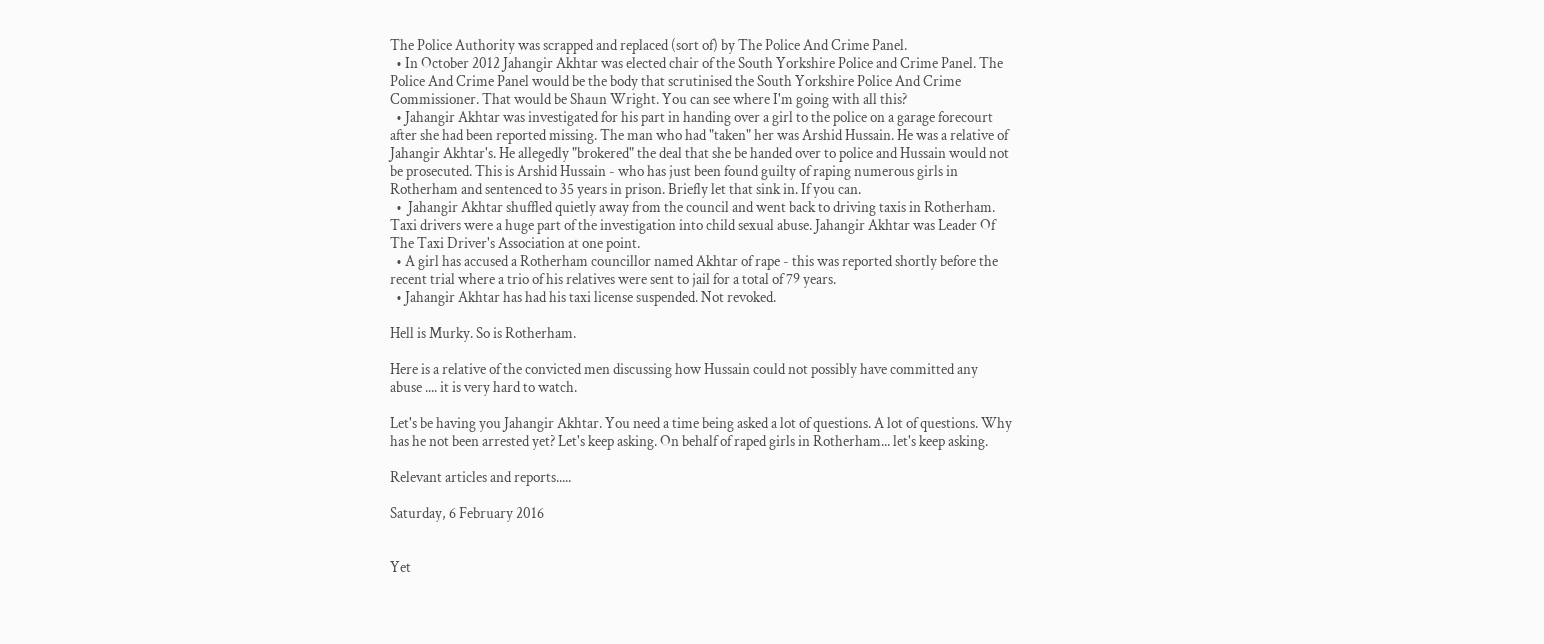The Police Authority was scrapped and replaced (sort of) by The Police And Crime Panel.
  • In October 2012 Jahangir Akhtar was elected chair of the South Yorkshire Police and Crime Panel. The Police And Crime Panel would be the body that scrutinised the South Yorkshire Police And Crime Commissioner. That would be Shaun Wright. You can see where I'm going with all this?
  • Jahangir Akhtar was investigated for his part in handing over a girl to the police on a garage forecourt after she had been reported missing. The man who had "taken" her was Arshid Hussain. He was a relative of Jahangir Akhtar's. He allegedly "brokered" the deal that she be handed over to police and Hussain would not be prosecuted. This is Arshid Hussain - who has just been found guilty of raping numerous girls in Rotherham and sentenced to 35 years in prison. Briefly let that sink in. If you can.
  •  Jahangir Akhtar shuffled quietly away from the council and went back to driving taxis in Rotherham. Taxi drivers were a huge part of the investigation into child sexual abuse. Jahangir Akhtar was Leader Of The Taxi Driver's Association at one point.
  • A girl has accused a Rotherham councillor named Akhtar of rape - this was reported shortly before the recent trial where a trio of his relatives were sent to jail for a total of 79 years.
  • Jahangir Akhtar has had his taxi license suspended. Not revoked.

Hell is Murky. So is Rotherham.

Here is a relative of the convicted men discussing how Hussain could not possibly have committed any abuse .... it is very hard to watch.

Let's be having you Jahangir Akhtar. You need a time being asked a lot of questions. A lot of questions. Why has he not been arrested yet? Let's keep asking. On behalf of raped girls in Rotherham... let's keep asking.

Relevant articles and reports.....

Saturday, 6 February 2016


Yet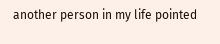another person in my life pointed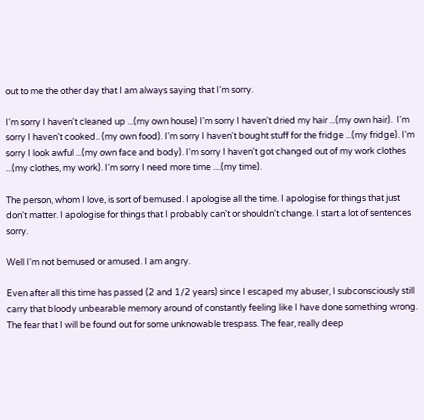out to me the other day that I am always saying that I'm sorry.

I'm sorry I haven't cleaned up ...(my own house) I'm sorry I haven't dried my hair ...(my own hair).  I'm sorry I haven't cooked.. (my own food). I'm sorry I haven't bought stuff for the fridge ...(my fridge). I'm sorry I look awful ...(my own face and body). I'm sorry I haven't got changed out of my work clothes ...(my clothes, my work). I'm sorry I need more time ....(my time).

The person, whom I love, is sort of bemused. I apologise all the time. I apologise for things that just don't matter. I apologise for things that I probably can't or shouldn't change. I start a lot of sentences sorry.

Well I'm not bemused or amused. I am angry.

Even after all this time has passed (2 and 1/2 years) since I escaped my abuser, I subconsciously still carry that bloody unbearable memory around of constantly feeling like I have done something wrong. The fear that I will be found out for some unknowable trespass. The fear, really deep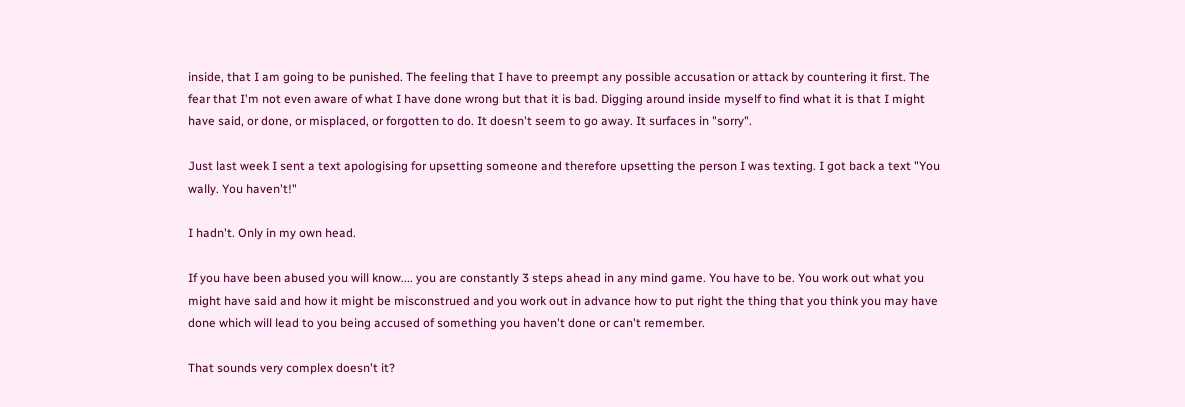inside, that I am going to be punished. The feeling that I have to preempt any possible accusation or attack by countering it first. The fear that I'm not even aware of what I have done wrong but that it is bad. Digging around inside myself to find what it is that I might have said, or done, or misplaced, or forgotten to do. It doesn't seem to go away. It surfaces in "sorry".

Just last week I sent a text apologising for upsetting someone and therefore upsetting the person I was texting. I got back a text "You wally. You haven't!"

I hadn't. Only in my own head.

If you have been abused you will know.... you are constantly 3 steps ahead in any mind game. You have to be. You work out what you might have said and how it might be misconstrued and you work out in advance how to put right the thing that you think you may have done which will lead to you being accused of something you haven't done or can't remember.

That sounds very complex doesn't it?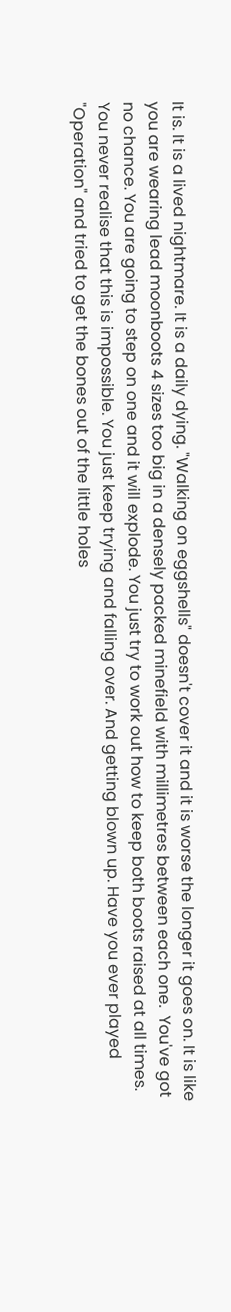It is. It is a lived nightmare. It is a daily dying. "Walking on eggshells" doesn't cover it and it is worse the longer it goes on. It is like you are wearing lead moonboots 4 sizes too big in a densely packed minefield with millimetres between each one.  You've got no chance. You are going to step on one and it will explode. You just try to work out how to keep both boots raised at all times. You never realise that this is impossible. You just keep trying and falling over. And getting blown up. Have you ever played "Operation" and tried to get the bones out of the little holes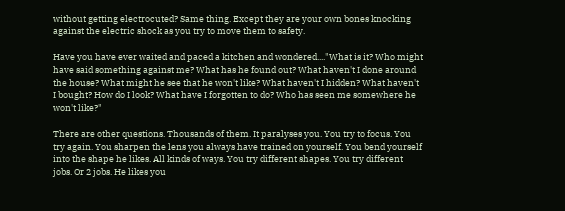without getting electrocuted? Same thing. Except they are your own bones knocking against the electric shock as you try to move them to safety.

Have you have ever waited and paced a kitchen and wondered...."What is it? Who might have said something against me? What has he found out? What haven't I done around the house? What might he see that he won't like? What haven't I hidden? What haven't I bought? How do I look? What have I forgotten to do? Who has seen me somewhere he won't like?"

There are other questions. Thousands of them. It paralyses you. You try to focus. You try again. You sharpen the lens you always have trained on yourself. You bend yourself into the shape he likes. All kinds of ways. You try different shapes. You try different jobs. Or 2 jobs. He likes you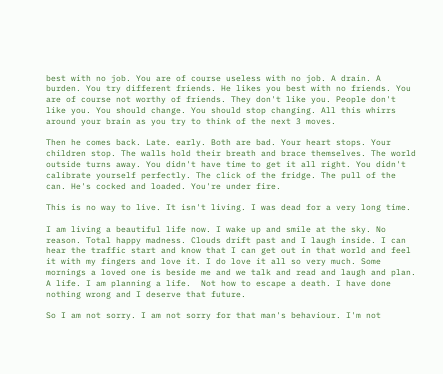best with no job. You are of course useless with no job. A drain. A burden. You try different friends. He likes you best with no friends. You are of course not worthy of friends. They don't like you. People don't like you. You should change. You should stop changing. All this whirrs around your brain as you try to think of the next 3 moves.

Then he comes back. Late. early. Both are bad. Your heart stops. Your children stop. The walls hold their breath and brace themselves. The world outside turns away. You didn't have time to get it all right. You didn't calibrate yourself perfectly. The click of the fridge. The pull of the can. He's cocked and loaded. You're under fire.

This is no way to live. It isn't living. I was dead for a very long time.

I am living a beautiful life now. I wake up and smile at the sky. No reason. Total happy madness. Clouds drift past and I laugh inside. I can hear the traffic start and know that I can get out in that world and feel it with my fingers and love it. I do love it all so very much. Some mornings a loved one is beside me and we talk and read and laugh and plan. A life. I am planning a life.  Not how to escape a death. I have done nothing wrong and I deserve that future.

So I am not sorry. I am not sorry for that man's behaviour. I'm not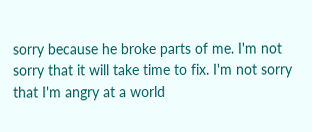sorry because he broke parts of me. I'm not sorry that it will take time to fix. I'm not sorry that I'm angry at a world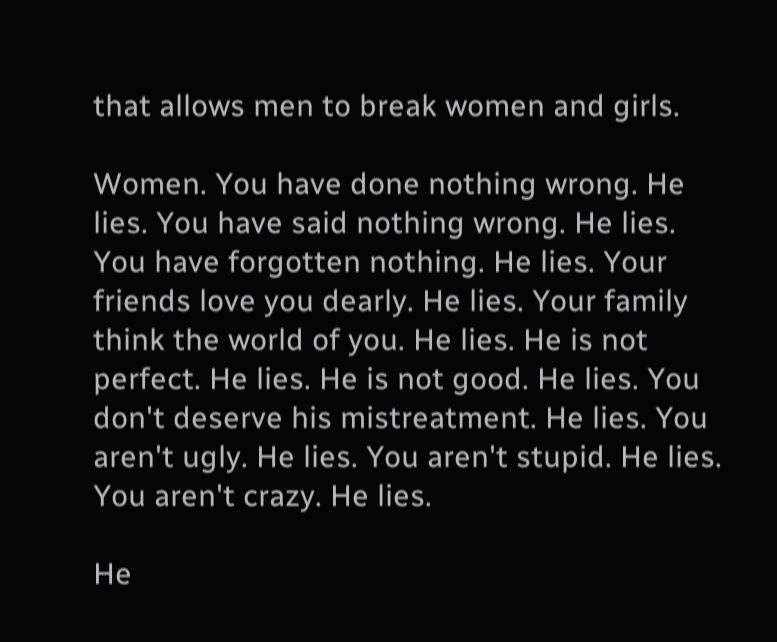that allows men to break women and girls.

Women. You have done nothing wrong. He lies. You have said nothing wrong. He lies. You have forgotten nothing. He lies. Your friends love you dearly. He lies. Your family think the world of you. He lies. He is not perfect. He lies. He is not good. He lies. You don't deserve his mistreatment. He lies. You aren't ugly. He lies. You aren't stupid. He lies. You aren't crazy. He lies.

He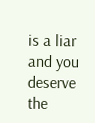is a liar and you deserve the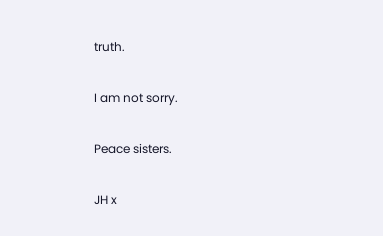truth.

I am not sorry.

Peace sisters.

JH x